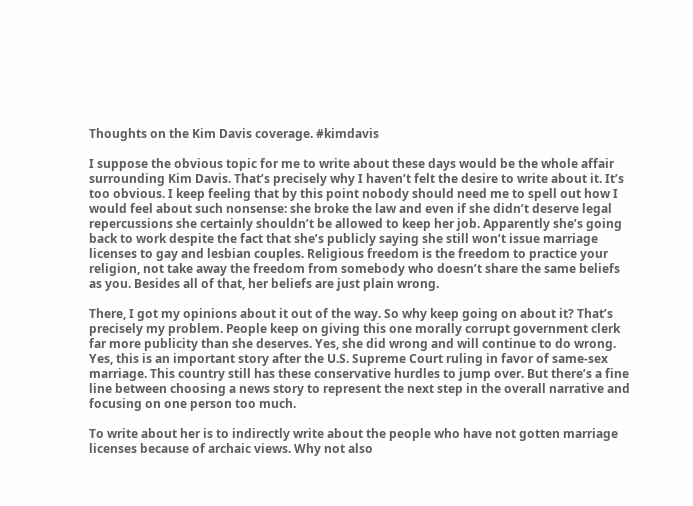Thoughts on the Kim Davis coverage. #kimdavis

I suppose the obvious topic for me to write about these days would be the whole affair surrounding Kim Davis. That’s precisely why I haven’t felt the desire to write about it. It’s too obvious. I keep feeling that by this point nobody should need me to spell out how I would feel about such nonsense: she broke the law and even if she didn’t deserve legal repercussions she certainly shouldn’t be allowed to keep her job. Apparently she’s going back to work despite the fact that she’s publicly saying she still won’t issue marriage licenses to gay and lesbian couples. Religious freedom is the freedom to practice your religion, not take away the freedom from somebody who doesn’t share the same beliefs as you. Besides all of that, her beliefs are just plain wrong.

There, I got my opinions about it out of the way. So why keep going on about it? That’s precisely my problem. People keep on giving this one morally corrupt government clerk far more publicity than she deserves. Yes, she did wrong and will continue to do wrong. Yes, this is an important story after the U.S. Supreme Court ruling in favor of same-sex marriage. This country still has these conservative hurdles to jump over. But there’s a fine line between choosing a news story to represent the next step in the overall narrative and focusing on one person too much.

To write about her is to indirectly write about the people who have not gotten marriage licenses because of archaic views. Why not also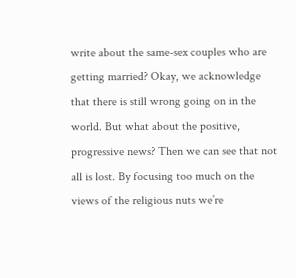write about the same-sex couples who are getting married? Okay, we acknowledge that there is still wrong going on in the world. But what about the positive, progressive news? Then we can see that not all is lost. By focusing too much on the views of the religious nuts we’re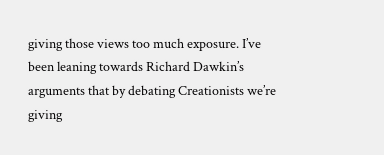giving those views too much exposure. I’ve been leaning towards Richard Dawkin’s arguments that by debating Creationists we’re giving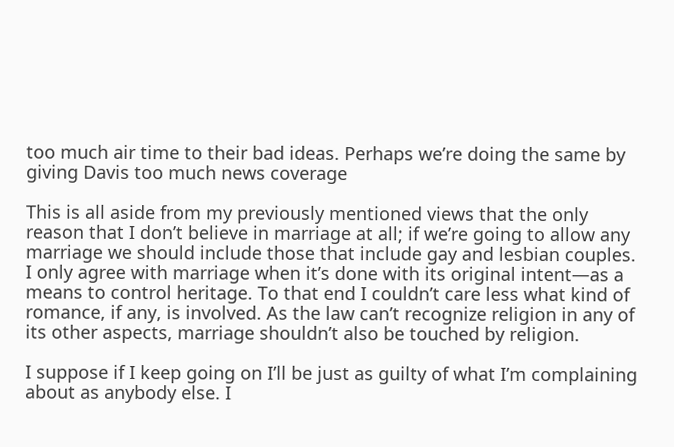too much air time to their bad ideas. Perhaps we’re doing the same by giving Davis too much news coverage

This is all aside from my previously mentioned views that the only reason that I don’t believe in marriage at all; if we’re going to allow any marriage we should include those that include gay and lesbian couples. I only agree with marriage when it’s done with its original intent—as a means to control heritage. To that end I couldn’t care less what kind of romance, if any, is involved. As the law can’t recognize religion in any of its other aspects, marriage shouldn’t also be touched by religion.

I suppose if I keep going on I’ll be just as guilty of what I’m complaining about as anybody else. I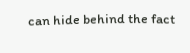can hide behind the fact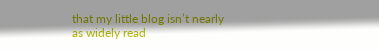that my little blog isn’t nearly as widely read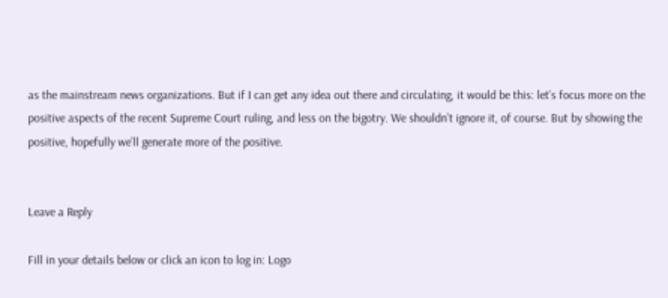as the mainstream news organizations. But if I can get any idea out there and circulating, it would be this: let’s focus more on the positive aspects of the recent Supreme Court ruling, and less on the bigotry. We shouldn’t ignore it, of course. But by showing the positive, hopefully we’ll generate more of the positive.


Leave a Reply

Fill in your details below or click an icon to log in: Logo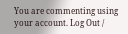You are commenting using your account. Log Out /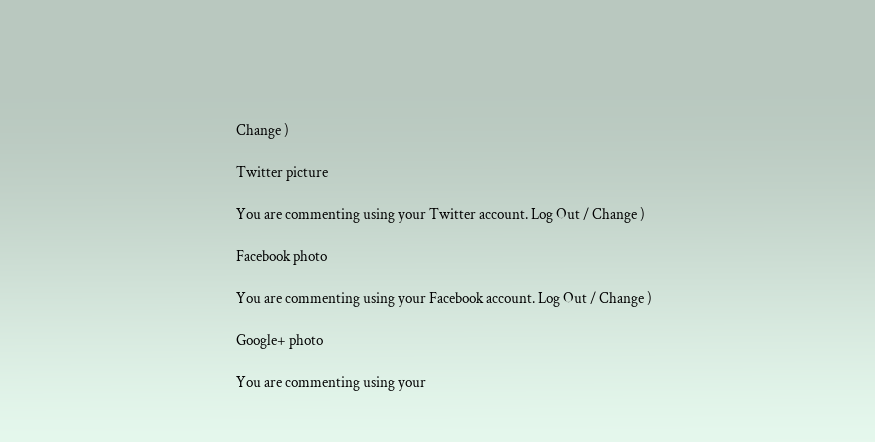Change )

Twitter picture

You are commenting using your Twitter account. Log Out / Change )

Facebook photo

You are commenting using your Facebook account. Log Out / Change )

Google+ photo

You are commenting using your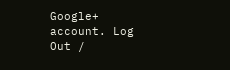Google+ account. Log Out /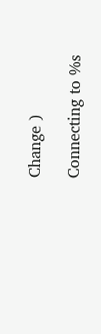Change )

Connecting to %s